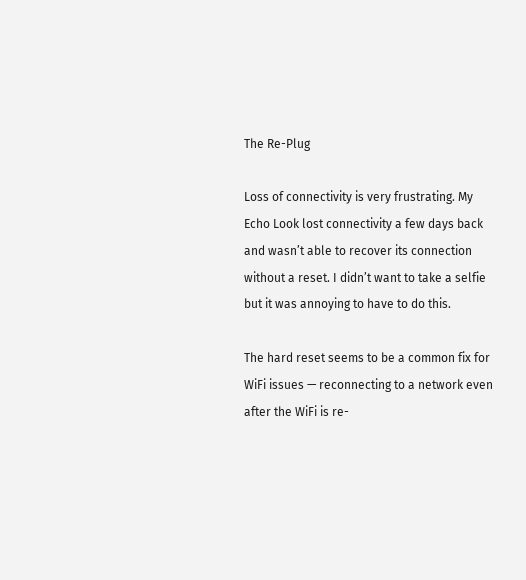The Re-Plug

Loss of connectivity is very frustrating. My Echo Look lost connectivity a few days back and wasn’t able to recover its connection without a reset. I didn’t want to take a selfie but it was annoying to have to do this.

The hard reset seems to be a common fix for WiFi issues — reconnecting to a network even after the WiFi is re-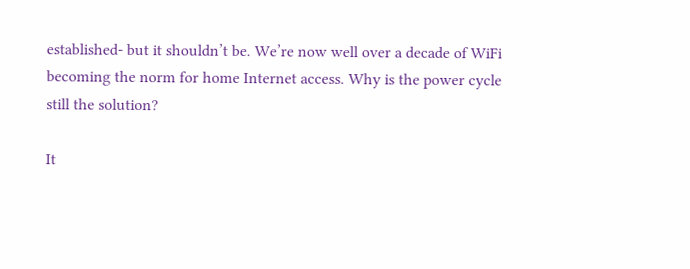established- but it shouldn’t be. We’re now well over a decade of WiFi becoming the norm for home Internet access. Why is the power cycle still the solution?

It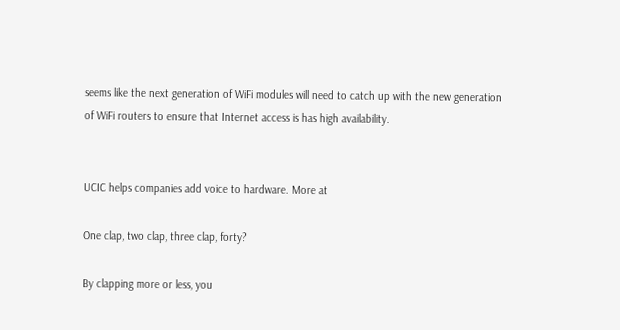seems like the next generation of WiFi modules will need to catch up with the new generation of WiFi routers to ensure that Internet access is has high availability.


UCIC helps companies add voice to hardware. More at

One clap, two clap, three clap, forty?

By clapping more or less, you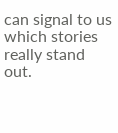can signal to us which stories really stand out.